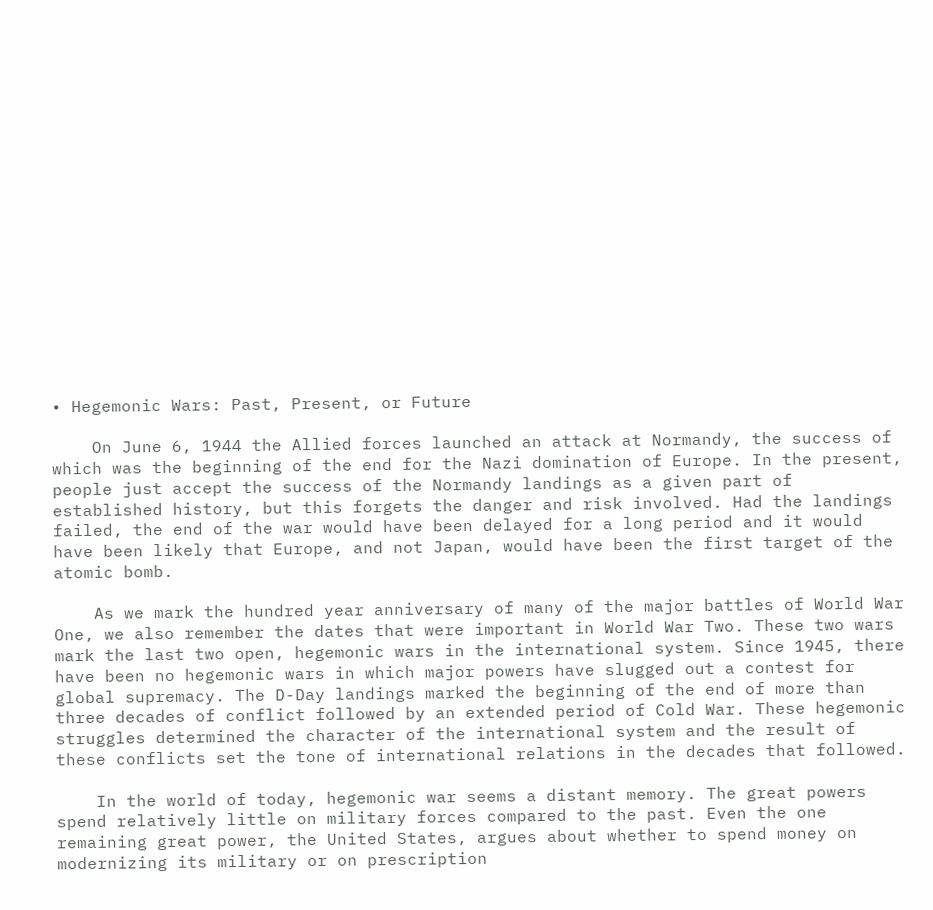• Hegemonic Wars: Past, Present, or Future

    On June 6, 1944 the Allied forces launched an attack at Normandy, the success of which was the beginning of the end for the Nazi domination of Europe. In the present, people just accept the success of the Normandy landings as a given part of established history, but this forgets the danger and risk involved. Had the landings failed, the end of the war would have been delayed for a long period and it would have been likely that Europe, and not Japan, would have been the first target of the atomic bomb.

    As we mark the hundred year anniversary of many of the major battles of World War One, we also remember the dates that were important in World War Two. These two wars mark the last two open, hegemonic wars in the international system. Since 1945, there have been no hegemonic wars in which major powers have slugged out a contest for global supremacy. The D-Day landings marked the beginning of the end of more than three decades of conflict followed by an extended period of Cold War. These hegemonic struggles determined the character of the international system and the result of these conflicts set the tone of international relations in the decades that followed.

    In the world of today, hegemonic war seems a distant memory. The great powers spend relatively little on military forces compared to the past. Even the one remaining great power, the United States, argues about whether to spend money on modernizing its military or on prescription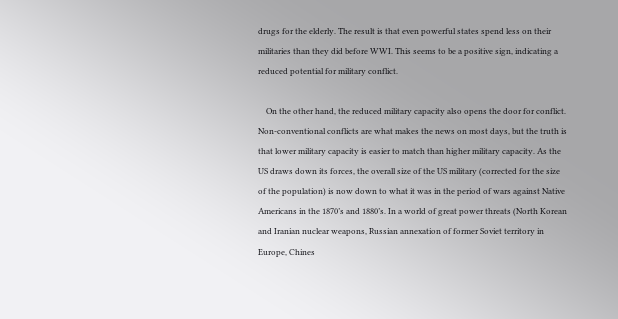drugs for the elderly. The result is that even powerful states spend less on their militaries than they did before WWI. This seems to be a positive sign, indicating a reduced potential for military conflict.

    On the other hand, the reduced military capacity also opens the door for conflict. Non-conventional conflicts are what makes the news on most days, but the truth is that lower military capacity is easier to match than higher military capacity. As the US draws down its forces, the overall size of the US military (corrected for the size of the population) is now down to what it was in the period of wars against Native Americans in the 1870’s and 1880’s. In a world of great power threats (North Korean and Iranian nuclear weapons, Russian annexation of former Soviet territory in Europe, Chines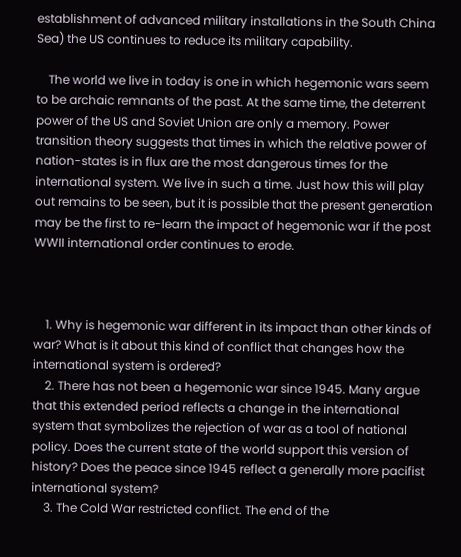establishment of advanced military installations in the South China Sea) the US continues to reduce its military capability.

    The world we live in today is one in which hegemonic wars seem to be archaic remnants of the past. At the same time, the deterrent power of the US and Soviet Union are only a memory. Power transition theory suggests that times in which the relative power of nation-states is in flux are the most dangerous times for the international system. We live in such a time. Just how this will play out remains to be seen, but it is possible that the present generation may be the first to re-learn the impact of hegemonic war if the post WWII international order continues to erode.



    1. Why is hegemonic war different in its impact than other kinds of war? What is it about this kind of conflict that changes how the international system is ordered?
    2. There has not been a hegemonic war since 1945. Many argue that this extended period reflects a change in the international system that symbolizes the rejection of war as a tool of national policy. Does the current state of the world support this version of history? Does the peace since 1945 reflect a generally more pacifist international system?
    3. The Cold War restricted conflict. The end of the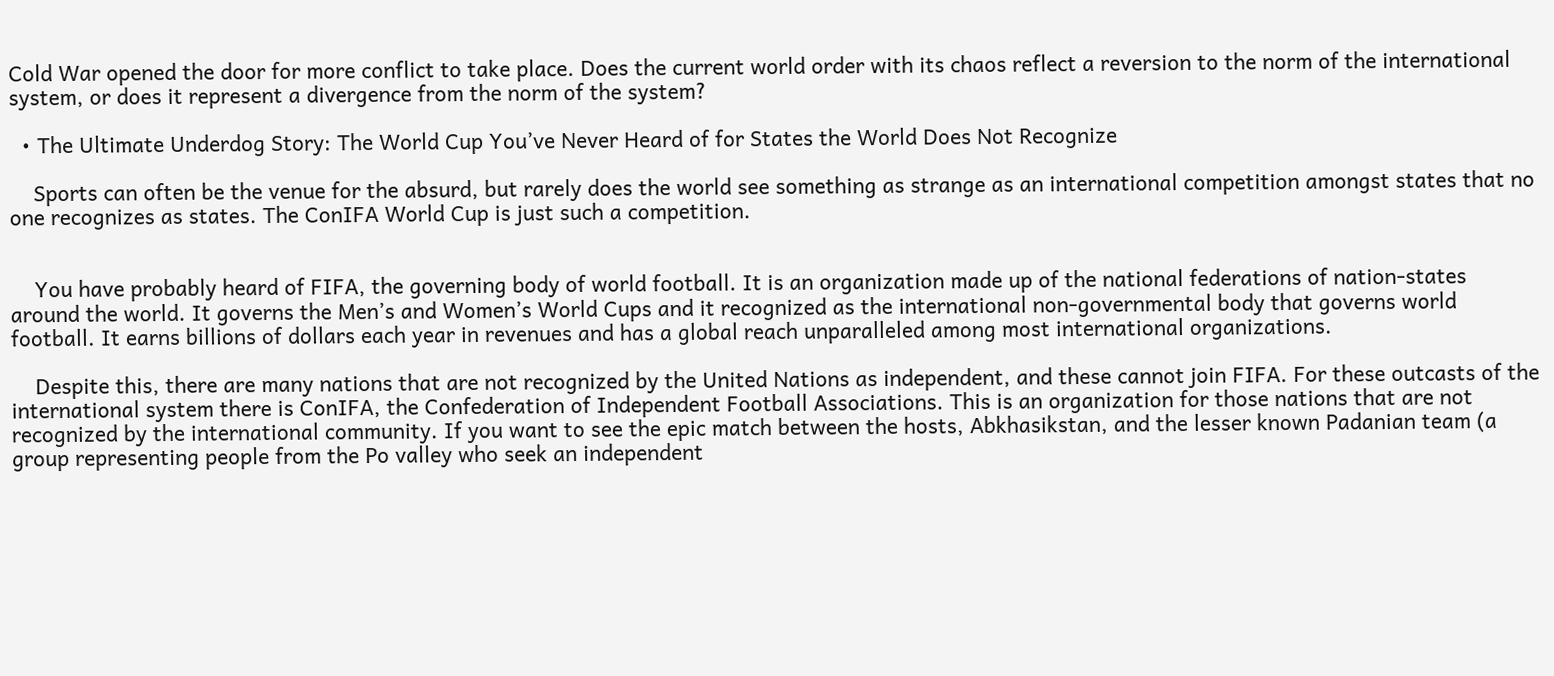Cold War opened the door for more conflict to take place. Does the current world order with its chaos reflect a reversion to the norm of the international system, or does it represent a divergence from the norm of the system?

  • The Ultimate Underdog Story: The World Cup You’ve Never Heard of for States the World Does Not Recognize

    Sports can often be the venue for the absurd, but rarely does the world see something as strange as an international competition amongst states that no one recognizes as states. The ConIFA World Cup is just such a competition.


    You have probably heard of FIFA, the governing body of world football. It is an organization made up of the national federations of nation-states around the world. It governs the Men’s and Women’s World Cups and it recognized as the international non-governmental body that governs world football. It earns billions of dollars each year in revenues and has a global reach unparalleled among most international organizations.

    Despite this, there are many nations that are not recognized by the United Nations as independent, and these cannot join FIFA. For these outcasts of the international system there is ConIFA, the Confederation of Independent Football Associations. This is an organization for those nations that are not recognized by the international community. If you want to see the epic match between the hosts, Abkhasikstan, and the lesser known Padanian team (a group representing people from the Po valley who seek an independent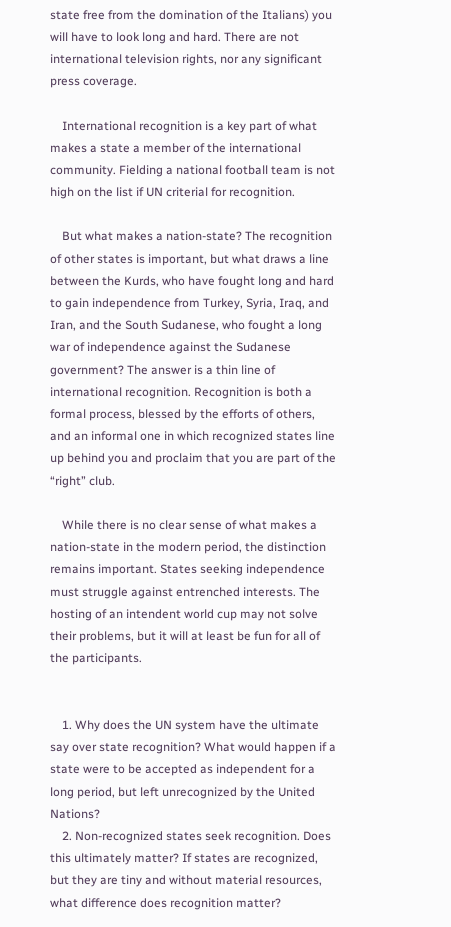state free from the domination of the Italians) you will have to look long and hard. There are not international television rights, nor any significant press coverage.

    International recognition is a key part of what makes a state a member of the international community. Fielding a national football team is not high on the list if UN criterial for recognition.

    But what makes a nation-state? The recognition of other states is important, but what draws a line between the Kurds, who have fought long and hard to gain independence from Turkey, Syria, Iraq, and Iran, and the South Sudanese, who fought a long war of independence against the Sudanese government? The answer is a thin line of international recognition. Recognition is both a formal process, blessed by the efforts of others, and an informal one in which recognized states line up behind you and proclaim that you are part of the “right” club.

    While there is no clear sense of what makes a nation-state in the modern period, the distinction remains important. States seeking independence must struggle against entrenched interests. The hosting of an intendent world cup may not solve their problems, but it will at least be fun for all of the participants.


    1. Why does the UN system have the ultimate say over state recognition? What would happen if a state were to be accepted as independent for a long period, but left unrecognized by the United Nations?
    2. Non-recognized states seek recognition. Does this ultimately matter? If states are recognized, but they are tiny and without material resources, what difference does recognition matter?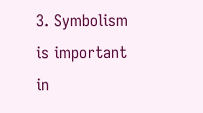3. Symbolism is important in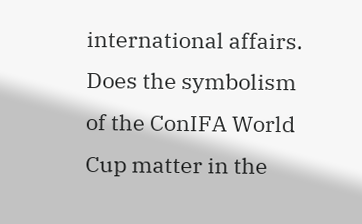international affairs. Does the symbolism of the ConIFA World Cup matter in the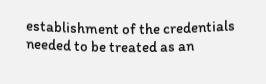establishment of the credentials needed to be treated as an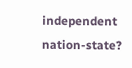independent nation-state?